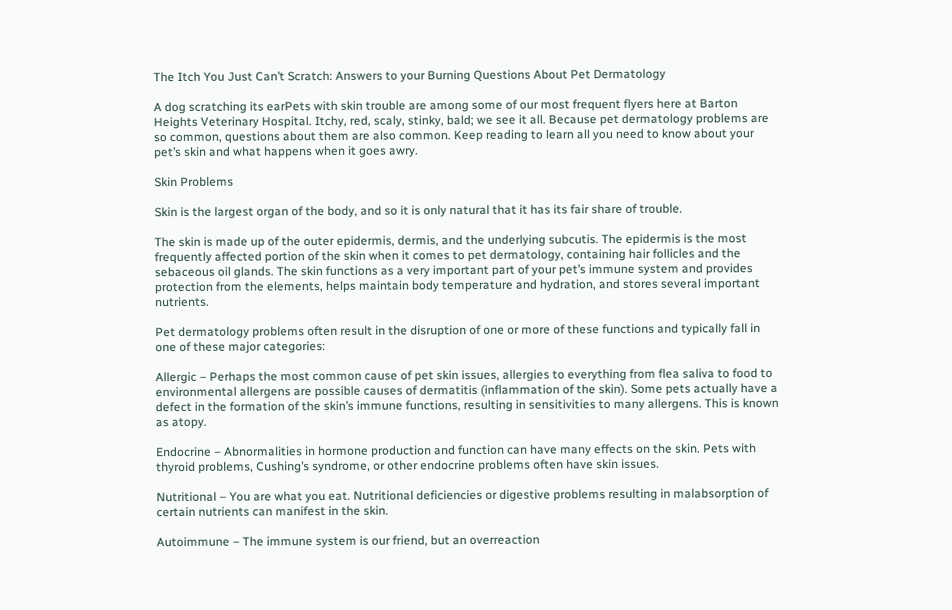The Itch You Just Can’t Scratch: Answers to your Burning Questions About Pet Dermatology

A dog scratching its earPets with skin trouble are among some of our most frequent flyers here at Barton Heights Veterinary Hospital. Itchy, red, scaly, stinky, bald; we see it all. Because pet dermatology problems are so common, questions about them are also common. Keep reading to learn all you need to know about your pet’s skin and what happens when it goes awry.

Skin Problems

Skin is the largest organ of the body, and so it is only natural that it has its fair share of trouble.

The skin is made up of the outer epidermis, dermis, and the underlying subcutis. The epidermis is the most frequently affected portion of the skin when it comes to pet dermatology, containing hair follicles and the sebaceous oil glands. The skin functions as a very important part of your pet’s immune system and provides protection from the elements, helps maintain body temperature and hydration, and stores several important nutrients.

Pet dermatology problems often result in the disruption of one or more of these functions and typically fall in one of these major categories:

Allergic – Perhaps the most common cause of pet skin issues, allergies to everything from flea saliva to food to environmental allergens are possible causes of dermatitis (inflammation of the skin). Some pets actually have a defect in the formation of the skin’s immune functions, resulting in sensitivities to many allergens. This is known as atopy.

Endocrine – Abnormalities in hormone production and function can have many effects on the skin. Pets with thyroid problems, Cushing’s syndrome, or other endocrine problems often have skin issues.

Nutritional – You are what you eat. Nutritional deficiencies or digestive problems resulting in malabsorption of certain nutrients can manifest in the skin.

Autoimmune – The immune system is our friend, but an overreaction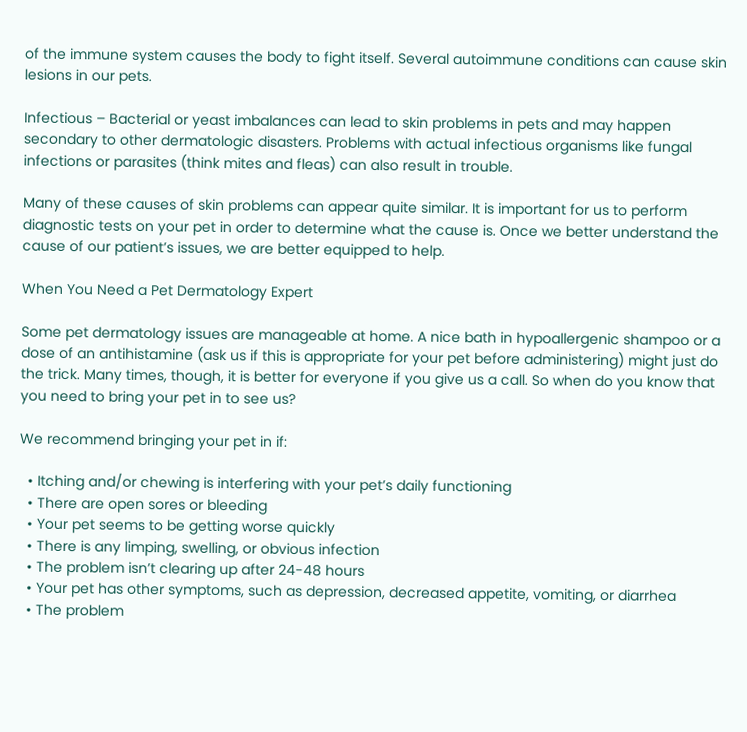of the immune system causes the body to fight itself. Several autoimmune conditions can cause skin lesions in our pets.

Infectious – Bacterial or yeast imbalances can lead to skin problems in pets and may happen secondary to other dermatologic disasters. Problems with actual infectious organisms like fungal infections or parasites (think mites and fleas) can also result in trouble.

Many of these causes of skin problems can appear quite similar. It is important for us to perform diagnostic tests on your pet in order to determine what the cause is. Once we better understand the cause of our patient’s issues, we are better equipped to help.

When You Need a Pet Dermatology Expert

Some pet dermatology issues are manageable at home. A nice bath in hypoallergenic shampoo or a dose of an antihistamine (ask us if this is appropriate for your pet before administering) might just do the trick. Many times, though, it is better for everyone if you give us a call. So when do you know that you need to bring your pet in to see us?

We recommend bringing your pet in if:

  • Itching and/or chewing is interfering with your pet’s daily functioning
  • There are open sores or bleeding
  • Your pet seems to be getting worse quickly
  • There is any limping, swelling, or obvious infection
  • The problem isn’t clearing up after 24-48 hours
  • Your pet has other symptoms, such as depression, decreased appetite, vomiting, or diarrhea
  • The problem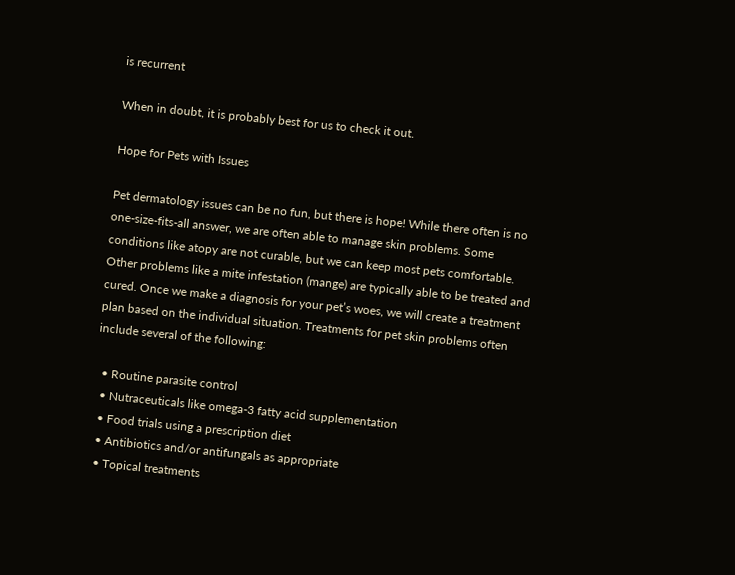is recurrent

When in doubt, it is probably best for us to check it out.

Hope for Pets with Issues

Pet dermatology issues can be no fun, but there is hope! While there often is no one-size-fits-all answer, we are often able to manage skin problems. Some conditions like atopy are not curable, but we can keep most pets comfortable. Other problems like a mite infestation (mange) are typically able to be treated and cured. Once we make a diagnosis for your pet’s woes, we will create a treatment plan based on the individual situation. Treatments for pet skin problems often include several of the following:

  • Routine parasite control
  • Nutraceuticals like omega-3 fatty acid supplementation
  • Food trials using a prescription diet
  • Antibiotics and/or antifungals as appropriate
  • Topical treatments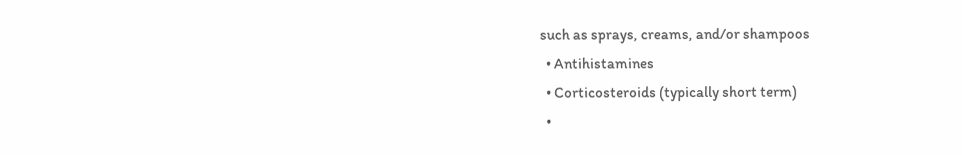such as sprays, creams, and/or shampoos
  • Antihistamines
  • Corticosteroids (typically short term)
  •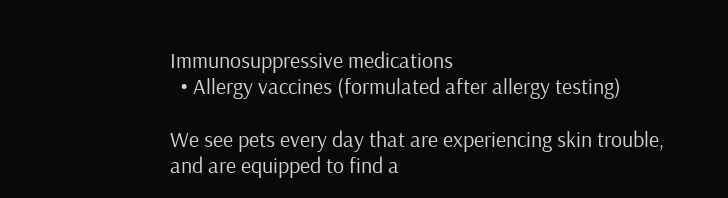Immunosuppressive medications
  • Allergy vaccines (formulated after allergy testing)

We see pets every day that are experiencing skin trouble, and are equipped to find a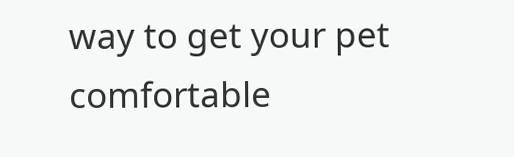way to get your pet comfortable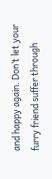and happy again. Don’t let your furry friend suffer through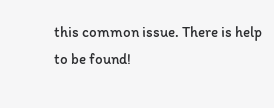this common issue. There is help to be found!